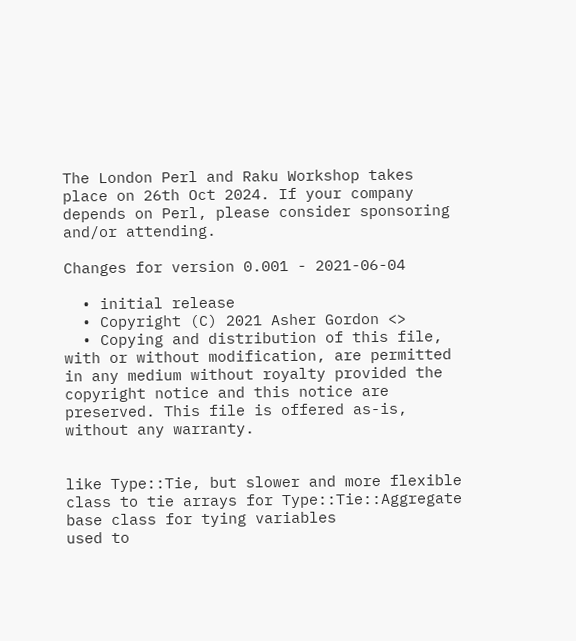The London Perl and Raku Workshop takes place on 26th Oct 2024. If your company depends on Perl, please consider sponsoring and/or attending.

Changes for version 0.001 - 2021-06-04

  • initial release
  • Copyright (C) 2021 Asher Gordon <>
  • Copying and distribution of this file, with or without modification, are permitted in any medium without royalty provided the copyright notice and this notice are preserved. This file is offered as-is, without any warranty.


like Type::Tie, but slower and more flexible
class to tie arrays for Type::Tie::Aggregate
base class for tying variables
used to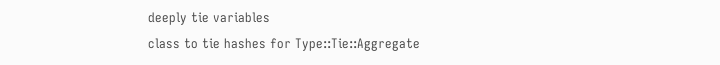deeply tie variables
class to tie hashes for Type::Tie::Aggregate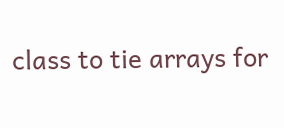class to tie arrays for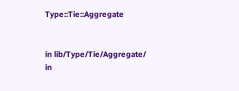Type::Tie::Aggregate


in lib/Type/Tie/Aggregate/
in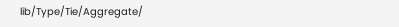lib/Type/Tie/Aggregate/